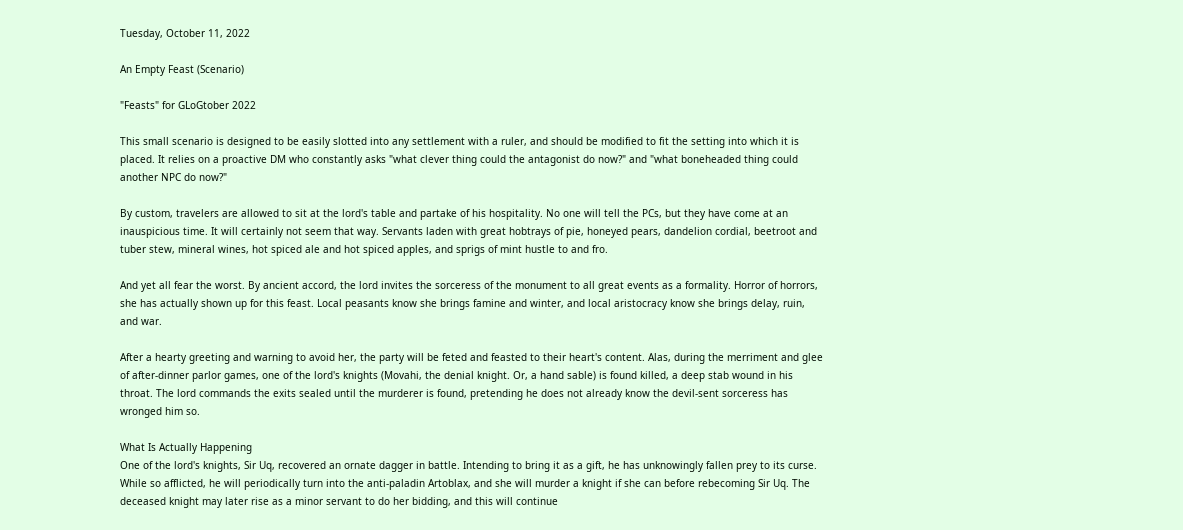Tuesday, October 11, 2022

An Empty Feast (Scenario)

"Feasts" for GLoGtober 2022

This small scenario is designed to be easily slotted into any settlement with a ruler, and should be modified to fit the setting into which it is placed. It relies on a proactive DM who constantly asks "what clever thing could the antagonist do now?" and "what boneheaded thing could another NPC do now?"

By custom, travelers are allowed to sit at the lord's table and partake of his hospitality. No one will tell the PCs, but they have come at an inauspicious time. It will certainly not seem that way. Servants laden with great hobtrays of pie, honeyed pears, dandelion cordial, beetroot and tuber stew, mineral wines, hot spiced ale and hot spiced apples, and sprigs of mint hustle to and fro.

And yet all fear the worst. By ancient accord, the lord invites the sorceress of the monument to all great events as a formality. Horror of horrors, she has actually shown up for this feast. Local peasants know she brings famine and winter, and local aristocracy know she brings delay, ruin, and war.

After a hearty greeting and warning to avoid her, the party will be feted and feasted to their heart's content. Alas, during the merriment and glee of after-dinner parlor games, one of the lord's knights (Movahi, the denial knight. Or, a hand sable) is found killed, a deep stab wound in his throat. The lord commands the exits sealed until the murderer is found, pretending he does not already know the devil-sent sorceress has wronged him so.

What Is Actually Happening
One of the lord's knights, Sir Uq, recovered an ornate dagger in battle. Intending to bring it as a gift, he has unknowingly fallen prey to its curse. While so afflicted, he will periodically turn into the anti-paladin Artoblax, and she will murder a knight if she can before rebecoming Sir Uq. The deceased knight may later rise as a minor servant to do her bidding, and this will continue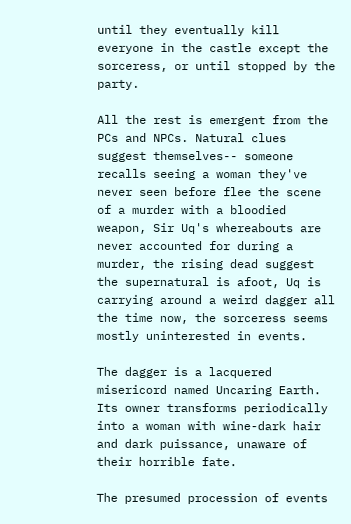until they eventually kill everyone in the castle except the sorceress, or until stopped by the party.

All the rest is emergent from the PCs and NPCs. Natural clues suggest themselves-- someone recalls seeing a woman they've never seen before flee the scene of a murder with a bloodied weapon, Sir Uq's whereabouts are never accounted for during a murder, the rising dead suggest the supernatural is afoot, Uq is carrying around a weird dagger all the time now, the sorceress seems mostly uninterested in events.

The dagger is a lacquered misericord named Uncaring Earth. Its owner transforms periodically into a woman with wine-dark hair and dark puissance, unaware of their horrible fate.

The presumed procession of events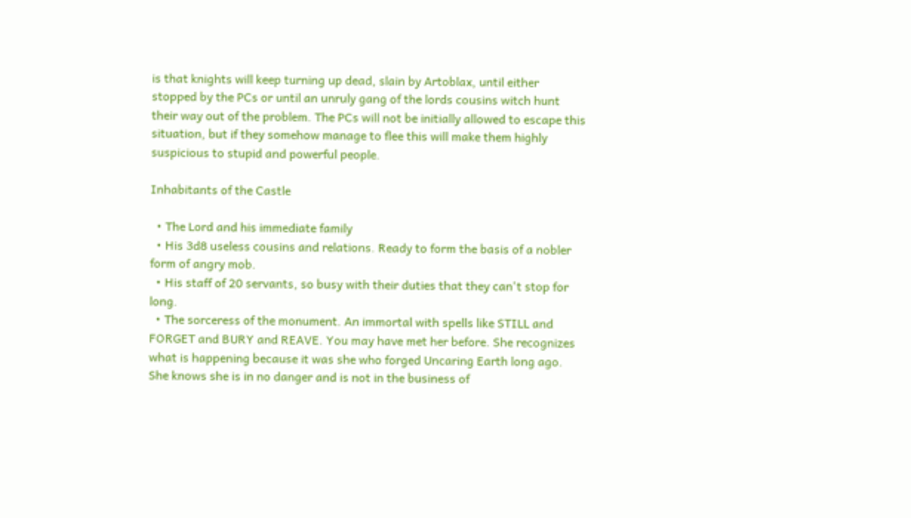is that knights will keep turning up dead, slain by Artoblax, until either stopped by the PCs or until an unruly gang of the lords cousins witch hunt their way out of the problem. The PCs will not be initially allowed to escape this situation, but if they somehow manage to flee this will make them highly suspicious to stupid and powerful people.

Inhabitants of the Castle

  • The Lord and his immediate family
  • His 3d8 useless cousins and relations. Ready to form the basis of a nobler form of angry mob.
  • His staff of 20 servants, so busy with their duties that they can't stop for long.
  • The sorceress of the monument. An immortal with spells like STILL and FORGET and BURY and REAVE. You may have met her before. She recognizes what is happening because it was she who forged Uncaring Earth long ago. She knows she is in no danger and is not in the business of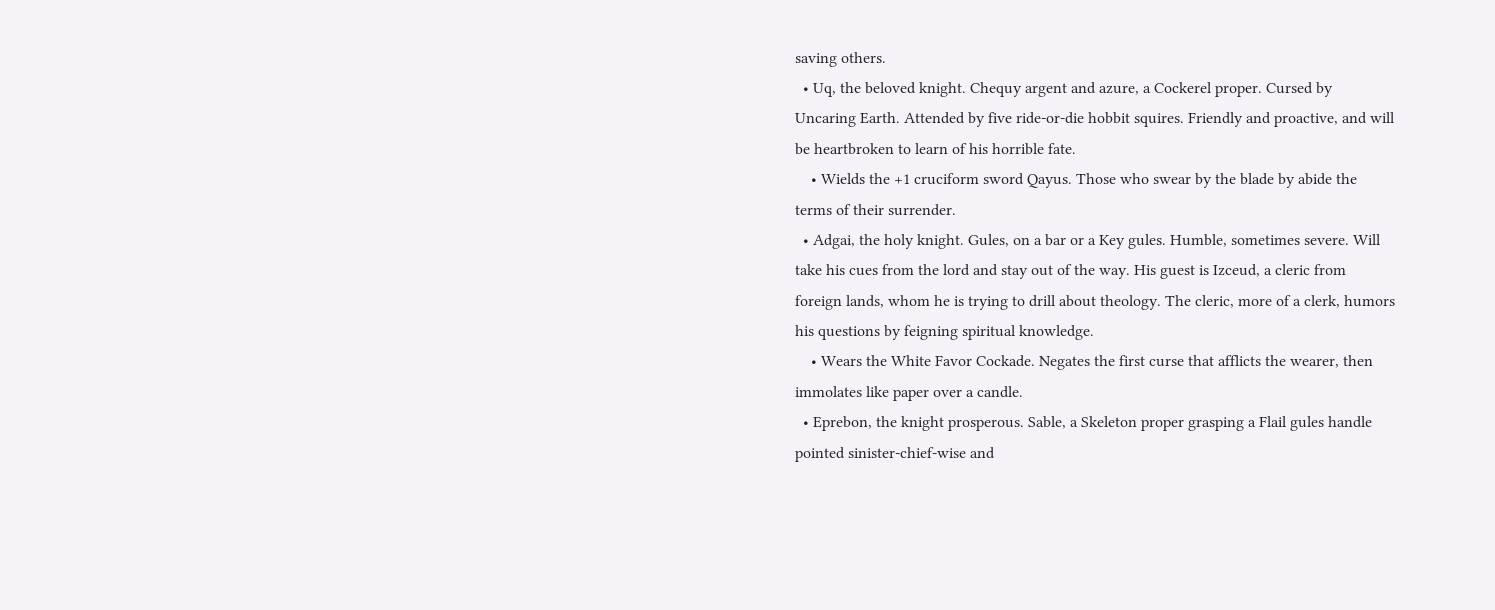saving others.
  • Uq, the beloved knight. Chequy argent and azure, a Cockerel proper. Cursed by Uncaring Earth. Attended by five ride-or-die hobbit squires. Friendly and proactive, and will be heartbroken to learn of his horrible fate.
    • Wields the +1 cruciform sword Qayus. Those who swear by the blade by abide the terms of their surrender.
  • Adgai, the holy knight. Gules, on a bar or a Key gules. Humble, sometimes severe. Will take his cues from the lord and stay out of the way. His guest is Izceud, a cleric from foreign lands, whom he is trying to drill about theology. The cleric, more of a clerk, humors his questions by feigning spiritual knowledge.
    • Wears the White Favor Cockade. Negates the first curse that afflicts the wearer, then immolates like paper over a candle.
  • Eprebon, the knight prosperous. Sable, a Skeleton proper grasping a Flail gules handle pointed sinister-chief-wise and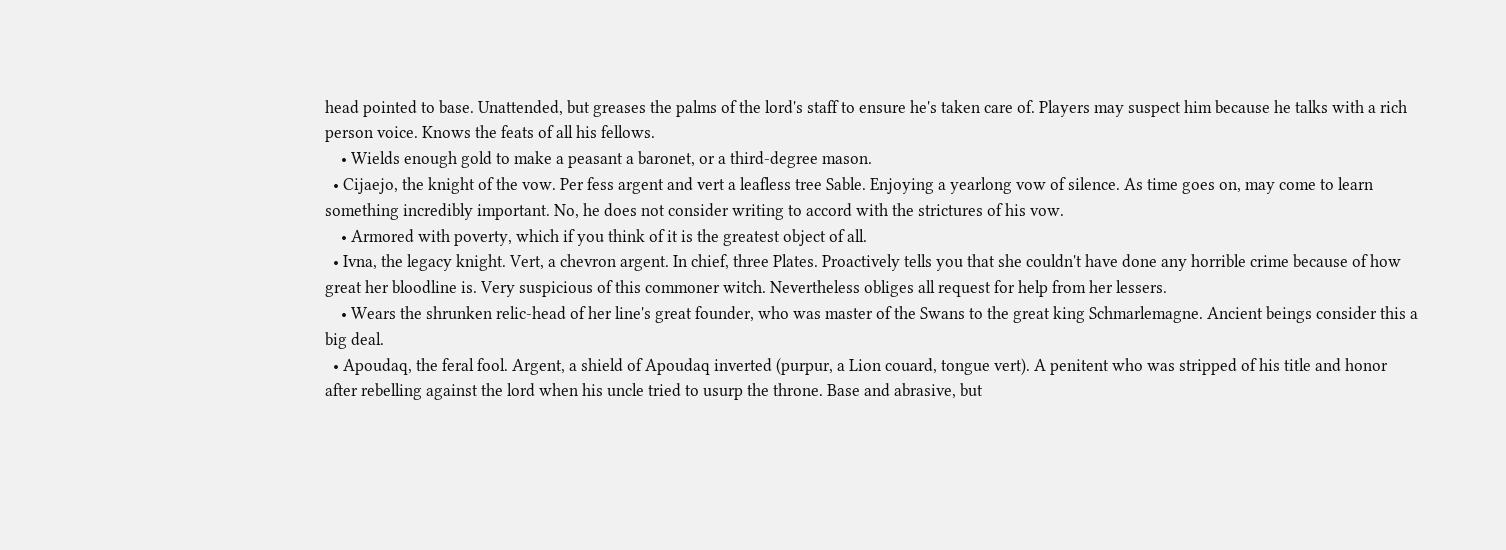head pointed to base. Unattended, but greases the palms of the lord's staff to ensure he's taken care of. Players may suspect him because he talks with a rich person voice. Knows the feats of all his fellows.
    • Wields enough gold to make a peasant a baronet, or a third-degree mason.
  • Cijaejo, the knight of the vow. Per fess argent and vert a leafless tree Sable. Enjoying a yearlong vow of silence. As time goes on, may come to learn something incredibly important. No, he does not consider writing to accord with the strictures of his vow.
    • Armored with poverty, which if you think of it is the greatest object of all.
  • Ivna, the legacy knight. Vert, a chevron argent. In chief, three Plates. Proactively tells you that she couldn't have done any horrible crime because of how great her bloodline is. Very suspicious of this commoner witch. Nevertheless obliges all request for help from her lessers.
    • Wears the shrunken relic-head of her line's great founder, who was master of the Swans to the great king Schmarlemagne. Ancient beings consider this a big deal.
  • Apoudaq, the feral fool. Argent, a shield of Apoudaq inverted (purpur, a Lion couard, tongue vert). A penitent who was stripped of his title and honor after rebelling against the lord when his uncle tried to usurp the throne. Base and abrasive, but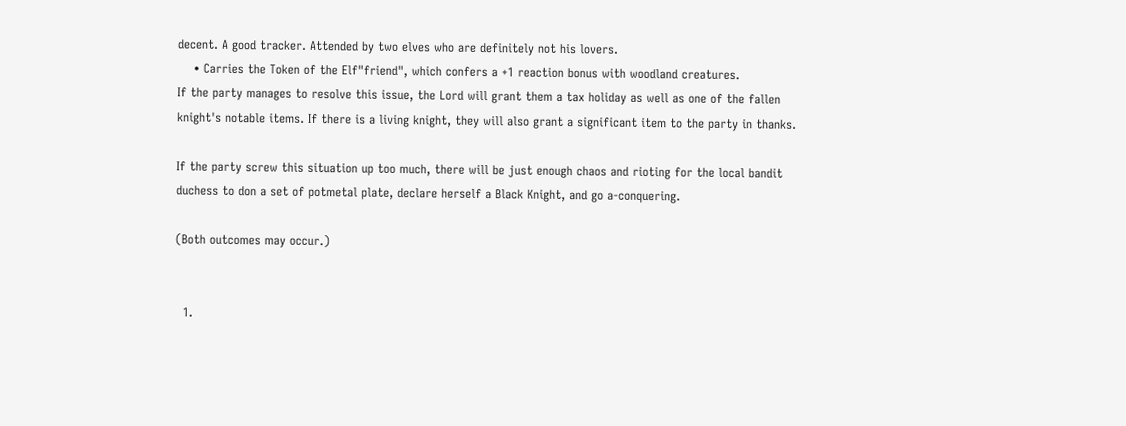decent. A good tracker. Attended by two elves who are definitely not his lovers.
    • Carries the Token of the Elf"friend", which confers a +1 reaction bonus with woodland creatures.
If the party manages to resolve this issue, the Lord will grant them a tax holiday as well as one of the fallen knight's notable items. If there is a living knight, they will also grant a significant item to the party in thanks.

If the party screw this situation up too much, there will be just enough chaos and rioting for the local bandit duchess to don a set of potmetal plate, declare herself a Black Knight, and go a-conquering.

(Both outcomes may occur.)


  1.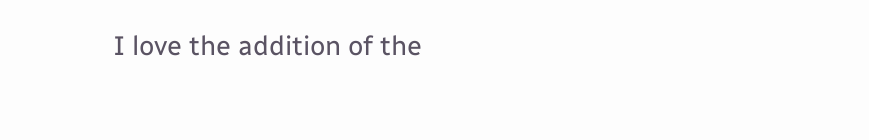I love the addition of the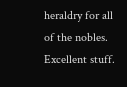heraldry for all of the nobles. Excellent stuff.